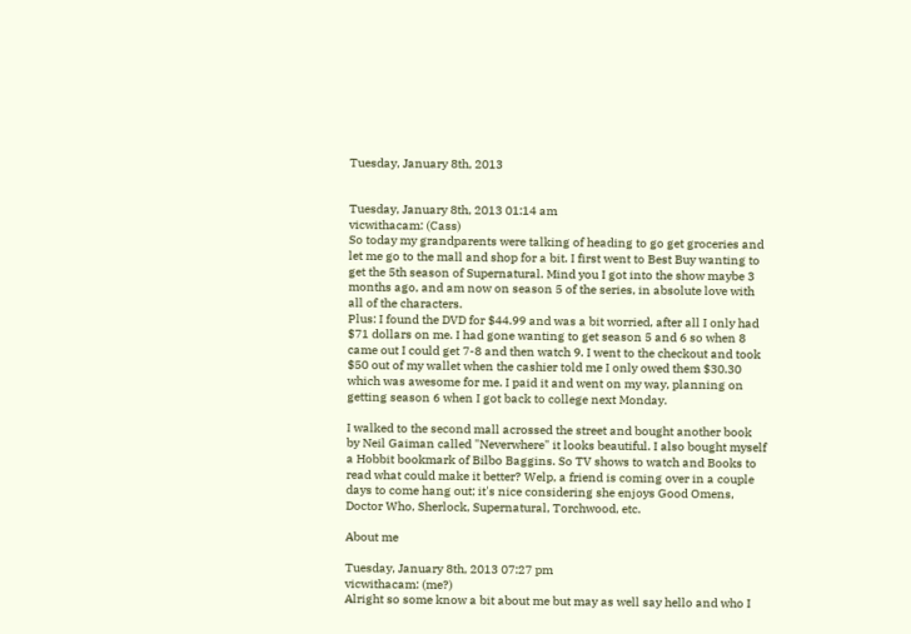Tuesday, January 8th, 2013


Tuesday, January 8th, 2013 01:14 am
vicwithacam: (Cass)
So today my grandparents were talking of heading to go get groceries and let me go to the mall and shop for a bit. I first went to Best Buy wanting to get the 5th season of Supernatural. Mind you I got into the show maybe 3 months ago, and am now on season 5 of the series, in absolute love with all of the characters.
Plus: I found the DVD for $44.99 and was a bit worried, after all I only had $71 dollars on me. I had gone wanting to get season 5 and 6 so when 8 came out I could get 7-8 and then watch 9. I went to the checkout and took $50 out of my wallet when the cashier told me I only owed them $30.30 which was awesome for me. I paid it and went on my way, planning on getting season 6 when I got back to college next Monday.

I walked to the second mall acrossed the street and bought another book by Neil Gaiman called "Neverwhere" it looks beautiful. I also bought myself a Hobbit bookmark of Bilbo Baggins. So TV shows to watch and Books to read what could make it better? Welp, a friend is coming over in a couple days to come hang out; it's nice considering she enjoys Good Omens, Doctor Who, Sherlock, Supernatural, Torchwood, etc.

About me

Tuesday, January 8th, 2013 07:27 pm
vicwithacam: (me?)
Alright so some know a bit about me but may as well say hello and who I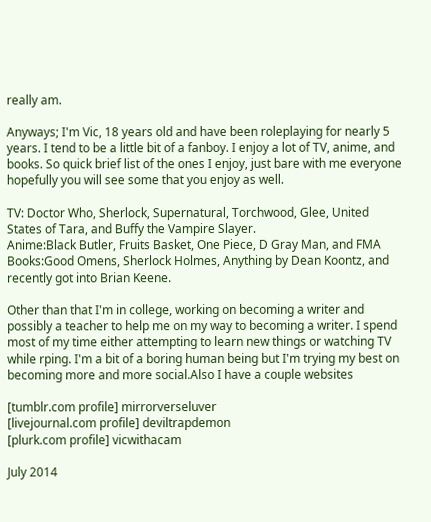really am.

Anyways; I'm Vic, 18 years old and have been roleplaying for nearly 5 years. I tend to be a little bit of a fanboy. I enjoy a lot of TV, anime, and books. So quick brief list of the ones I enjoy, just bare with me everyone hopefully you will see some that you enjoy as well.

TV: Doctor Who, Sherlock, Supernatural, Torchwood, Glee, United States of Tara, and Buffy the Vampire Slayer.
Anime:Black Butler, Fruits Basket, One Piece, D Gray Man, and FMA
Books:Good Omens, Sherlock Holmes, Anything by Dean Koontz, and recently got into Brian Keene.

Other than that I'm in college, working on becoming a writer and possibly a teacher to help me on my way to becoming a writer. I spend most of my time either attempting to learn new things or watching TV while rping. I'm a bit of a boring human being but I'm trying my best on becoming more and more social.Also I have a couple websites

[tumblr.com profile] mirrorverseluver
[livejournal.com profile] deviltrapdemon
[plurk.com profile] vicwithacam

July 2014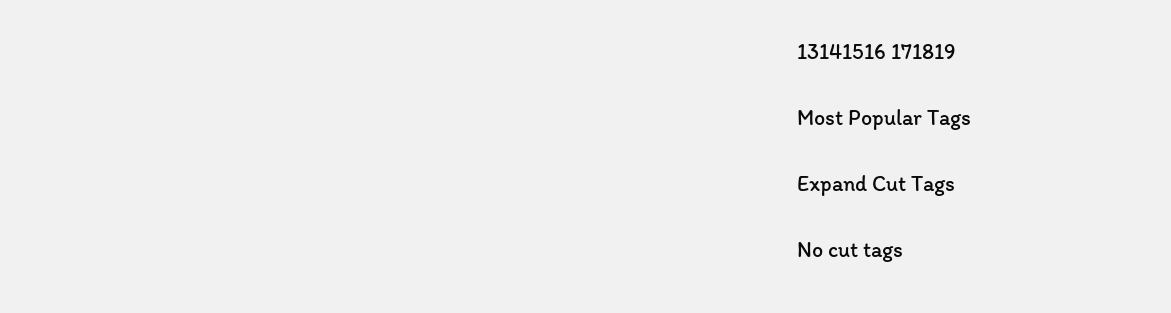13141516 171819

Most Popular Tags

Expand Cut Tags

No cut tags